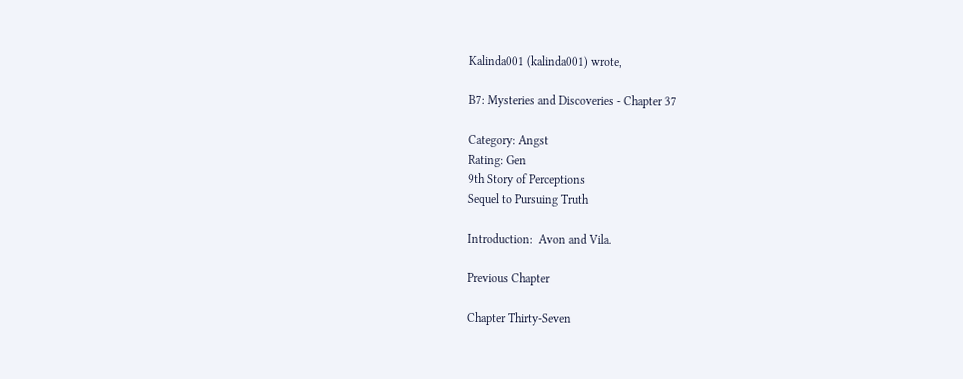Kalinda001 (kalinda001) wrote,

B7: Mysteries and Discoveries - Chapter 37

Category: Angst
Rating: Gen
9th Story of Perceptions
Sequel to Pursuing Truth

Introduction:  Avon and Vila.

Previous Chapter

Chapter Thirty-Seven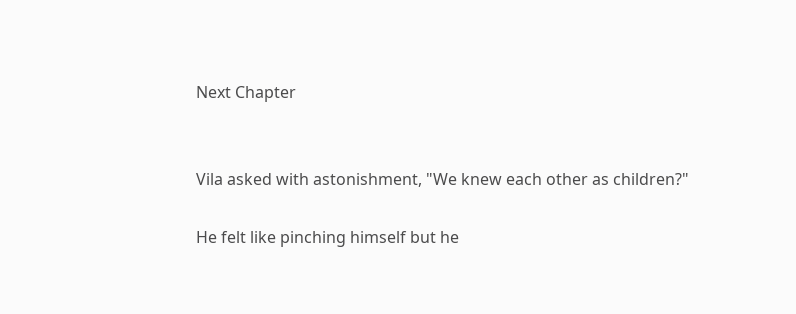Next Chapter


Vila asked with astonishment, "We knew each other as children?"

He felt like pinching himself but he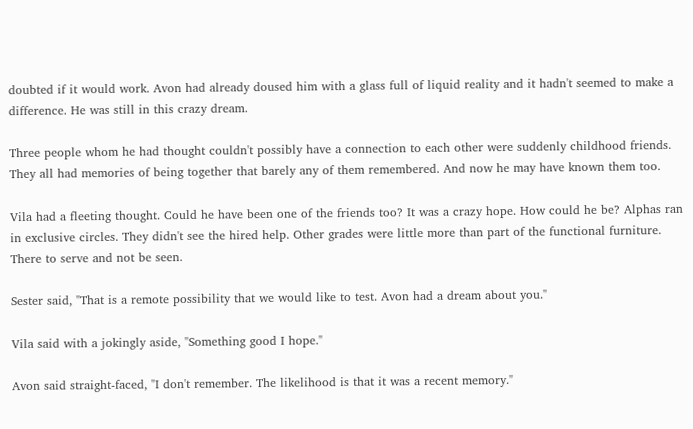doubted if it would work. Avon had already doused him with a glass full of liquid reality and it hadn't seemed to make a difference. He was still in this crazy dream.

Three people whom he had thought couldn't possibly have a connection to each other were suddenly childhood friends. They all had memories of being together that barely any of them remembered. And now he may have known them too.

Vila had a fleeting thought. Could he have been one of the friends too? It was a crazy hope. How could he be? Alphas ran in exclusive circles. They didn't see the hired help. Other grades were little more than part of the functional furniture. There to serve and not be seen.

Sester said, "That is a remote possibility that we would like to test. Avon had a dream about you."

Vila said with a jokingly aside, "Something good I hope."

Avon said straight-faced, "I don't remember. The likelihood is that it was a recent memory."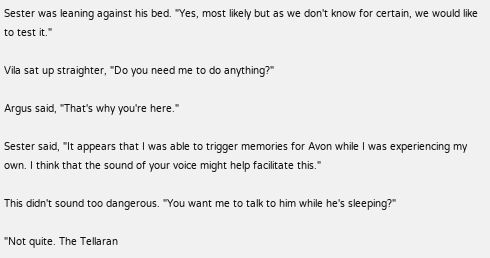Sester was leaning against his bed. "Yes, most likely but as we don't know for certain, we would like to test it."

Vila sat up straighter, "Do you need me to do anything?"

Argus said, "That's why you're here."

Sester said, "It appears that I was able to trigger memories for Avon while I was experiencing my own. I think that the sound of your voice might help facilitate this."

This didn't sound too dangerous. "You want me to talk to him while he's sleeping?"

"Not quite. The Tellaran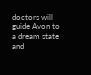doctors will guide Avon to a dream state and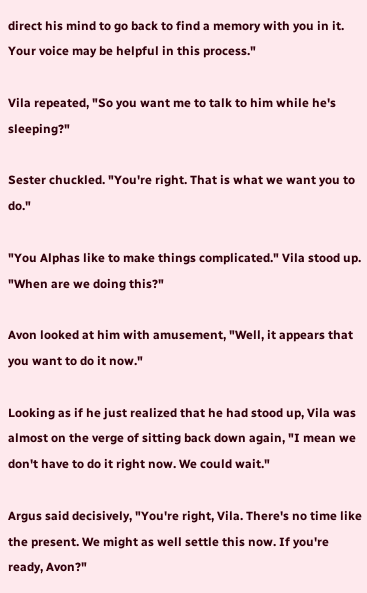direct his mind to go back to find a memory with you in it. Your voice may be helpful in this process."

Vila repeated, "So you want me to talk to him while he's sleeping?"

Sester chuckled. "You're right. That is what we want you to do."

"You Alphas like to make things complicated." Vila stood up. "When are we doing this?"

Avon looked at him with amusement, "Well, it appears that you want to do it now."

Looking as if he just realized that he had stood up, Vila was almost on the verge of sitting back down again, "I mean we don't have to do it right now. We could wait."

Argus said decisively, "You're right, Vila. There's no time like the present. We might as well settle this now. If you're ready, Avon?"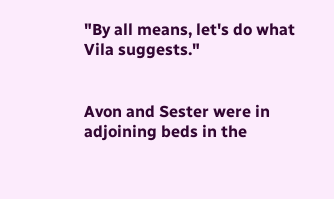"By all means, let's do what Vila suggests."


Avon and Sester were in adjoining beds in the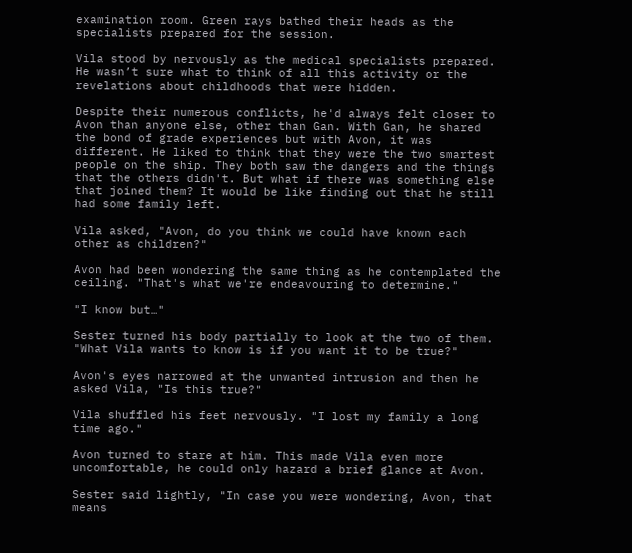examination room. Green rays bathed their heads as the specialists prepared for the session.

Vila stood by nervously as the medical specialists prepared. He wasn’t sure what to think of all this activity or the revelations about childhoods that were hidden.

Despite their numerous conflicts, he'd always felt closer to Avon than anyone else, other than Gan. With Gan, he shared the bond of grade experiences but with Avon, it was different. He liked to think that they were the two smartest people on the ship. They both saw the dangers and the things that the others didn't. But what if there was something else that joined them? It would be like finding out that he still had some family left.

Vila asked, "Avon, do you think we could have known each other as children?"

Avon had been wondering the same thing as he contemplated the ceiling. "That's what we're endeavouring to determine."

"I know but…"

Sester turned his body partially to look at the two of them. "What Vila wants to know is if you want it to be true?"

Avon's eyes narrowed at the unwanted intrusion and then he asked Vila, "Is this true?"

Vila shuffled his feet nervously. "I lost my family a long time ago."

Avon turned to stare at him. This made Vila even more uncomfortable, he could only hazard a brief glance at Avon.

Sester said lightly, "In case you were wondering, Avon, that means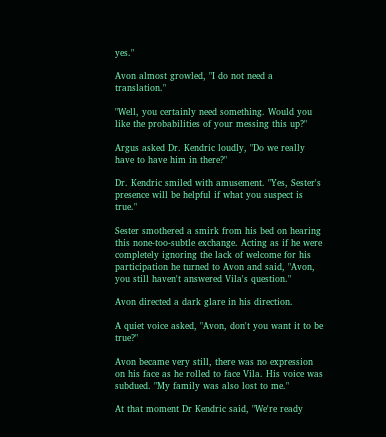yes."

Avon almost growled, "I do not need a translation."

"Well, you certainly need something. Would you like the probabilities of your messing this up?"

Argus asked Dr. Kendric loudly, "Do we really have to have him in there?"

Dr. Kendric smiled with amusement. "Yes, Sester's presence will be helpful if what you suspect is true."

Sester smothered a smirk from his bed on hearing this none-too-subtle exchange. Acting as if he were completely ignoring the lack of welcome for his participation he turned to Avon and said, "Avon, you still haven't answered Vila's question."

Avon directed a dark glare in his direction.

A quiet voice asked, "Avon, don't you want it to be true?"

Avon became very still, there was no expression on his face as he rolled to face Vila. His voice was subdued. "My family was also lost to me."

At that moment Dr Kendric said, "We're ready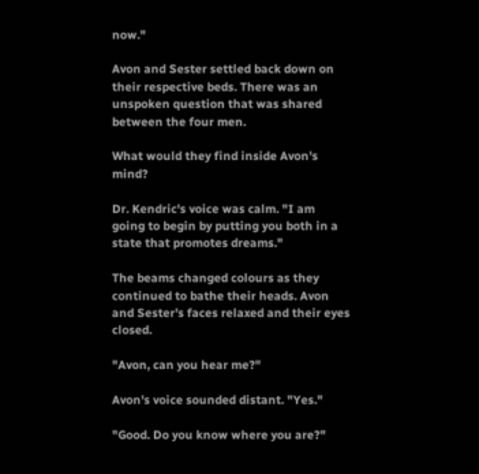now."

Avon and Sester settled back down on their respective beds. There was an unspoken question that was shared between the four men.

What would they find inside Avon's mind?

Dr. Kendric's voice was calm. "I am going to begin by putting you both in a state that promotes dreams."

The beams changed colours as they continued to bathe their heads. Avon and Sester's faces relaxed and their eyes closed.

"Avon, can you hear me?"

Avon's voice sounded distant. "Yes."

"Good. Do you know where you are?"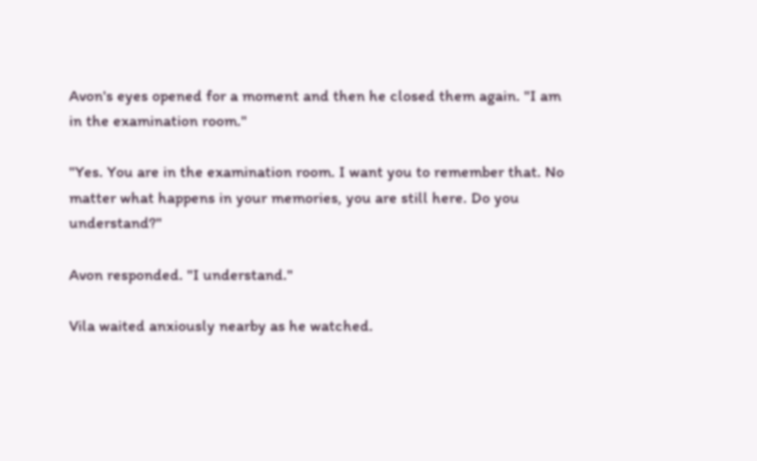Avon's eyes opened for a moment and then he closed them again. "I am in the examination room."

"Yes. You are in the examination room. I want you to remember that. No matter what happens in your memories, you are still here. Do you understand?"

Avon responded. "I understand."

Vila waited anxiously nearby as he watched.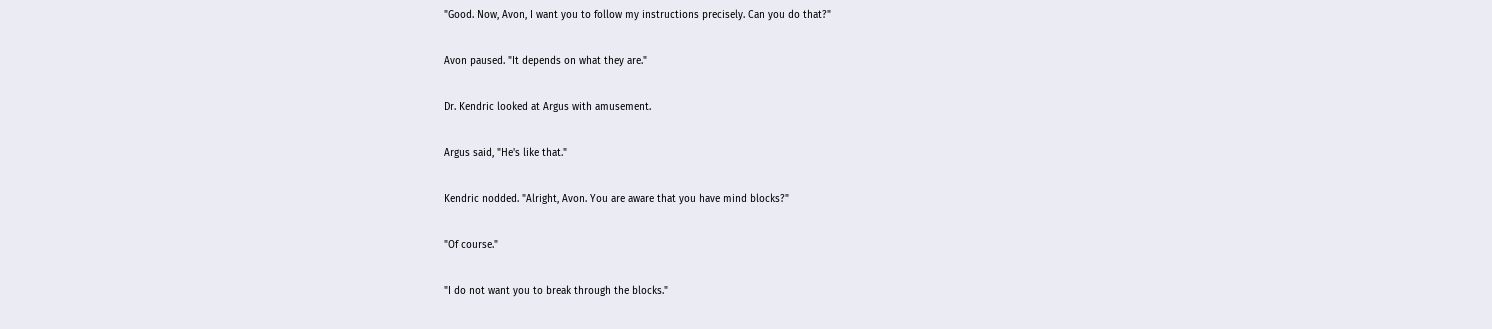"Good. Now, Avon, I want you to follow my instructions precisely. Can you do that?"

Avon paused. "It depends on what they are."

Dr. Kendric looked at Argus with amusement.

Argus said, "He's like that."

Kendric nodded. "Alright, Avon. You are aware that you have mind blocks?"

"Of course."

"I do not want you to break through the blocks."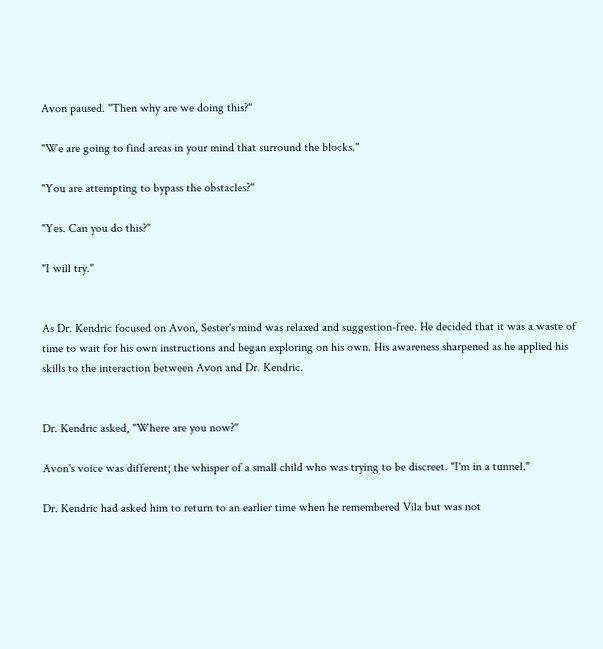Avon paused. "Then why are we doing this?"

"We are going to find areas in your mind that surround the blocks."

"You are attempting to bypass the obstacles?"

"Yes. Can you do this?"

"I will try."


As Dr. Kendric focused on Avon, Sester's mind was relaxed and suggestion-free. He decided that it was a waste of time to wait for his own instructions and began exploring on his own. His awareness sharpened as he applied his skills to the interaction between Avon and Dr. Kendric.


Dr. Kendric asked, "Where are you now?"

Avon's voice was different; the whisper of a small child who was trying to be discreet. "I'm in a tunnel."

Dr. Kendric had asked him to return to an earlier time when he remembered Vila but was not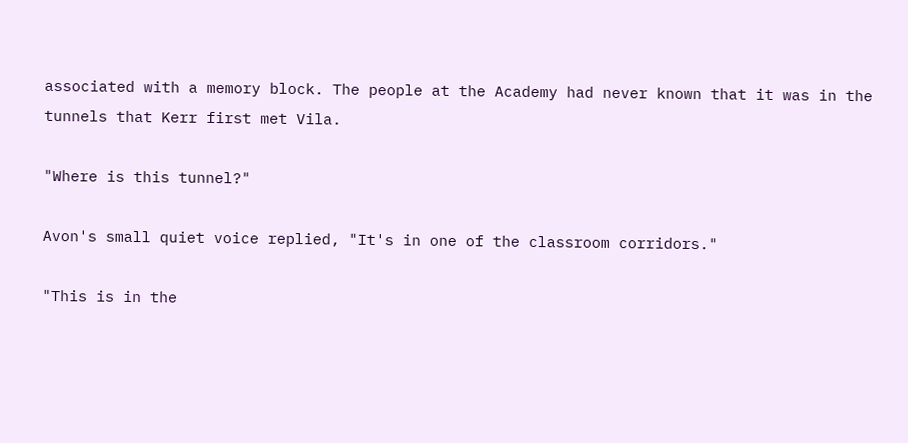associated with a memory block. The people at the Academy had never known that it was in the tunnels that Kerr first met Vila.

"Where is this tunnel?"

Avon's small quiet voice replied, "It's in one of the classroom corridors."

"This is in the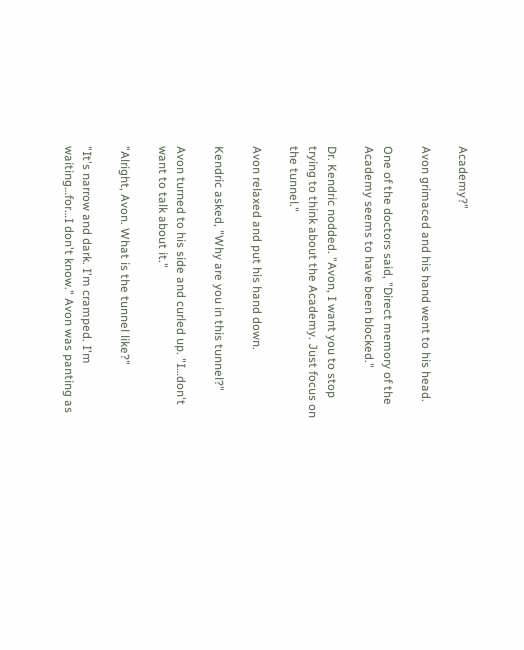Academy?"

Avon grimaced and his hand went to his head.

One of the doctors said, "Direct memory of the Academy seems to have been blocked."

Dr. Kendric nodded. "Avon, I want you to stop trying to think about the Academy. Just focus on the tunnel."

Avon relaxed and put his hand down.

Kendric asked, "Why are you in this tunnel?"

Avon turned to his side and curled up. "I…don't want to talk about it."

"Alright, Avon. What is the tunnel like?"

"It's narrow and dark. I'm cramped. I'm waiting…for…I don't know." Avon was panting as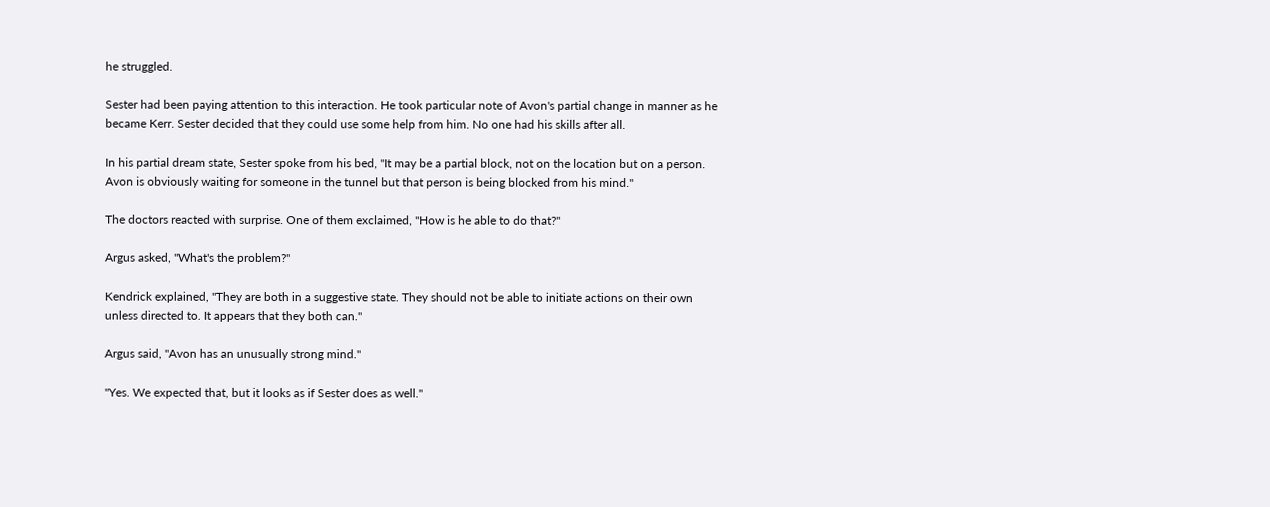he struggled.

Sester had been paying attention to this interaction. He took particular note of Avon's partial change in manner as he became Kerr. Sester decided that they could use some help from him. No one had his skills after all.

In his partial dream state, Sester spoke from his bed, "It may be a partial block, not on the location but on a person. Avon is obviously waiting for someone in the tunnel but that person is being blocked from his mind."

The doctors reacted with surprise. One of them exclaimed, "How is he able to do that?"

Argus asked, "What's the problem?"

Kendrick explained, "They are both in a suggestive state. They should not be able to initiate actions on their own unless directed to. It appears that they both can."

Argus said, "Avon has an unusually strong mind."

"Yes. We expected that, but it looks as if Sester does as well."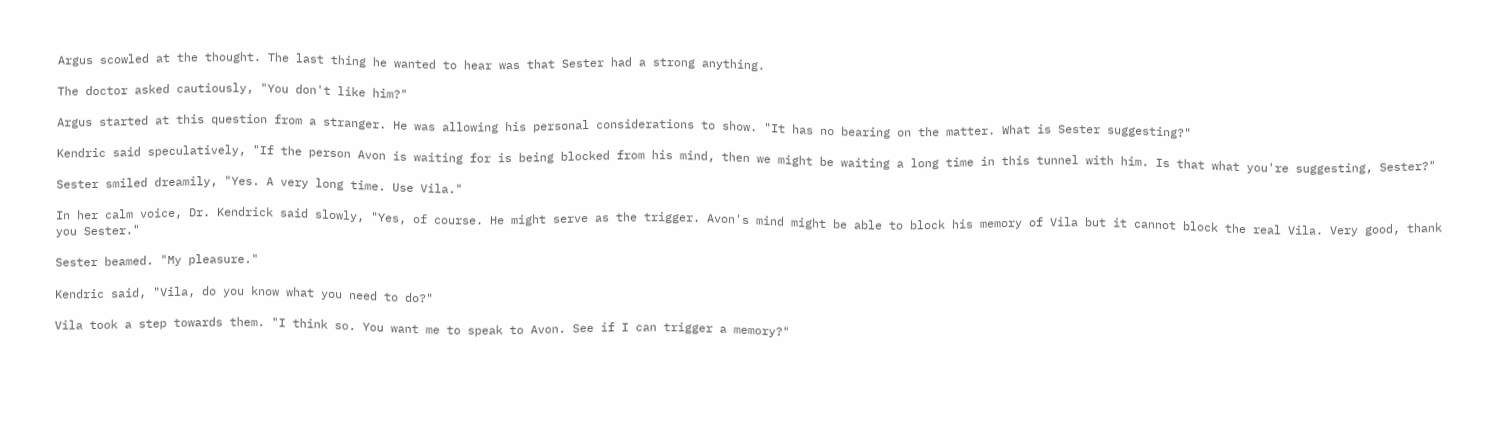Argus scowled at the thought. The last thing he wanted to hear was that Sester had a strong anything.

The doctor asked cautiously, "You don't like him?"

Argus started at this question from a stranger. He was allowing his personal considerations to show. "It has no bearing on the matter. What is Sester suggesting?"

Kendric said speculatively, "If the person Avon is waiting for is being blocked from his mind, then we might be waiting a long time in this tunnel with him. Is that what you're suggesting, Sester?"

Sester smiled dreamily, "Yes. A very long time. Use Vila."

In her calm voice, Dr. Kendrick said slowly, "Yes, of course. He might serve as the trigger. Avon's mind might be able to block his memory of Vila but it cannot block the real Vila. Very good, thank you Sester."

Sester beamed. "My pleasure."

Kendric said, "Vila, do you know what you need to do?"

Vila took a step towards them. "I think so. You want me to speak to Avon. See if I can trigger a memory?"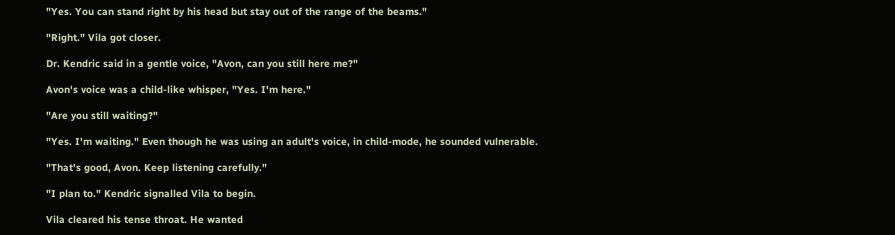"Yes. You can stand right by his head but stay out of the range of the beams."

"Right." Vila got closer.

Dr. Kendric said in a gentle voice, "Avon, can you still here me?"

Avon's voice was a child-like whisper, "Yes. I'm here."

"Are you still waiting?"

"Yes. I'm waiting." Even though he was using an adult's voice, in child-mode, he sounded vulnerable.

"That's good, Avon. Keep listening carefully."

"I plan to." Kendric signalled Vila to begin.

Vila cleared his tense throat. He wanted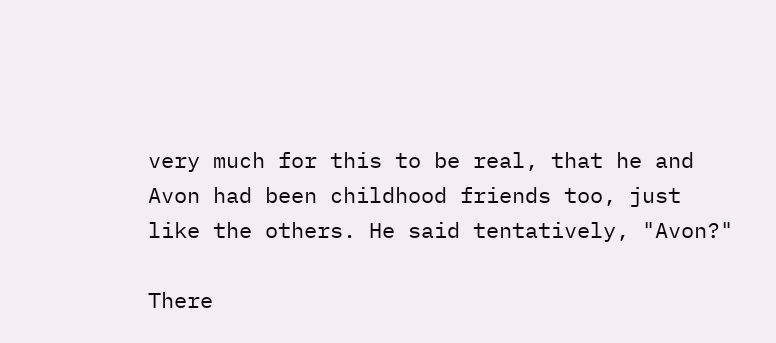very much for this to be real, that he and Avon had been childhood friends too, just like the others. He said tentatively, "Avon?"

There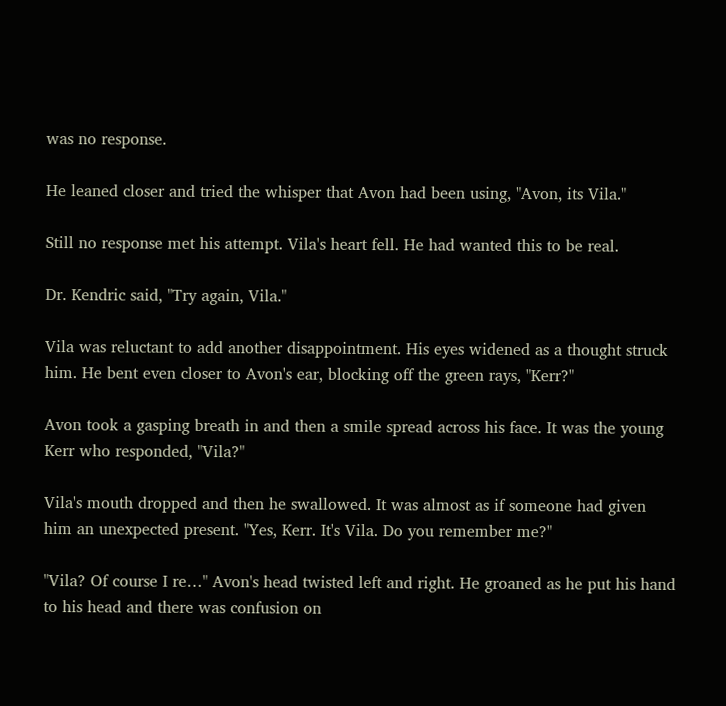was no response.

He leaned closer and tried the whisper that Avon had been using, "Avon, its Vila."

Still no response met his attempt. Vila's heart fell. He had wanted this to be real.

Dr. Kendric said, "Try again, Vila."

Vila was reluctant to add another disappointment. His eyes widened as a thought struck him. He bent even closer to Avon's ear, blocking off the green rays, "Kerr?"

Avon took a gasping breath in and then a smile spread across his face. It was the young Kerr who responded, "Vila?"

Vila's mouth dropped and then he swallowed. It was almost as if someone had given him an unexpected present. "Yes, Kerr. It's Vila. Do you remember me?"

"Vila? Of course I re…" Avon's head twisted left and right. He groaned as he put his hand to his head and there was confusion on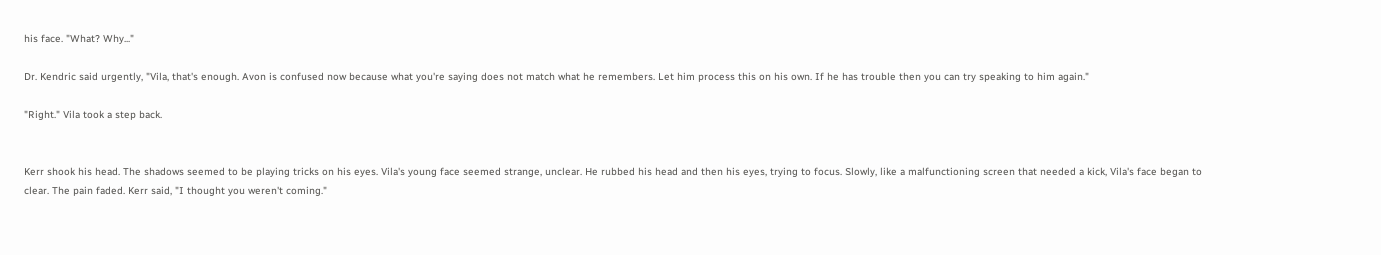his face. "What? Why..."

Dr. Kendric said urgently, "Vila, that's enough. Avon is confused now because what you're saying does not match what he remembers. Let him process this on his own. If he has trouble then you can try speaking to him again."

"Right." Vila took a step back.


Kerr shook his head. The shadows seemed to be playing tricks on his eyes. Vila's young face seemed strange, unclear. He rubbed his head and then his eyes, trying to focus. Slowly, like a malfunctioning screen that needed a kick, Vila's face began to clear. The pain faded. Kerr said, "I thought you weren't coming."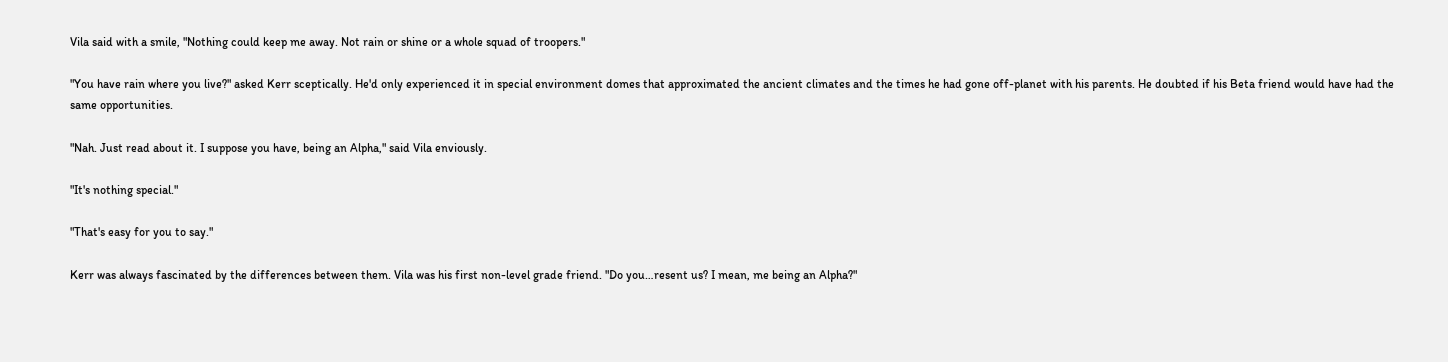Vila said with a smile, "Nothing could keep me away. Not rain or shine or a whole squad of troopers."

"You have rain where you live?" asked Kerr sceptically. He'd only experienced it in special environment domes that approximated the ancient climates and the times he had gone off-planet with his parents. He doubted if his Beta friend would have had the same opportunities.

"Nah. Just read about it. I suppose you have, being an Alpha," said Vila enviously.

"It's nothing special."

"That's easy for you to say."

Kerr was always fascinated by the differences between them. Vila was his first non-level grade friend. "Do you…resent us? I mean, me being an Alpha?"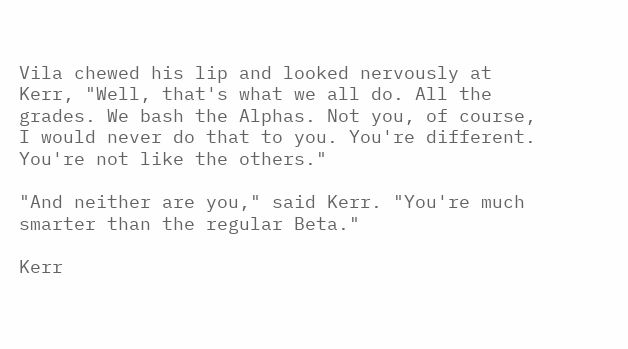Vila chewed his lip and looked nervously at Kerr, "Well, that's what we all do. All the grades. We bash the Alphas. Not you, of course, I would never do that to you. You're different. You're not like the others."

"And neither are you," said Kerr. "You're much smarter than the regular Beta."

Kerr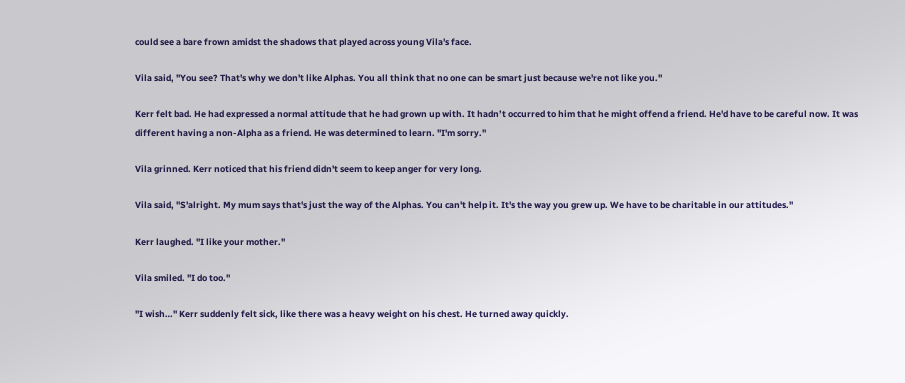could see a bare frown amidst the shadows that played across young Vila's face.

Vila said, "You see? That's why we don't like Alphas. You all think that no one can be smart just because we're not like you."

Kerr felt bad. He had expressed a normal attitude that he had grown up with. It hadn’t occurred to him that he might offend a friend. He'd have to be careful now. It was different having a non-Alpha as a friend. He was determined to learn. "I'm sorry."

Vila grinned. Kerr noticed that his friend didn't seem to keep anger for very long.

Vila said, "S'alright. My mum says that's just the way of the Alphas. You can't help it. It's the way you grew up. We have to be charitable in our attitudes."

Kerr laughed. "I like your mother."

Vila smiled. "I do too."

"I wish…" Kerr suddenly felt sick, like there was a heavy weight on his chest. He turned away quickly.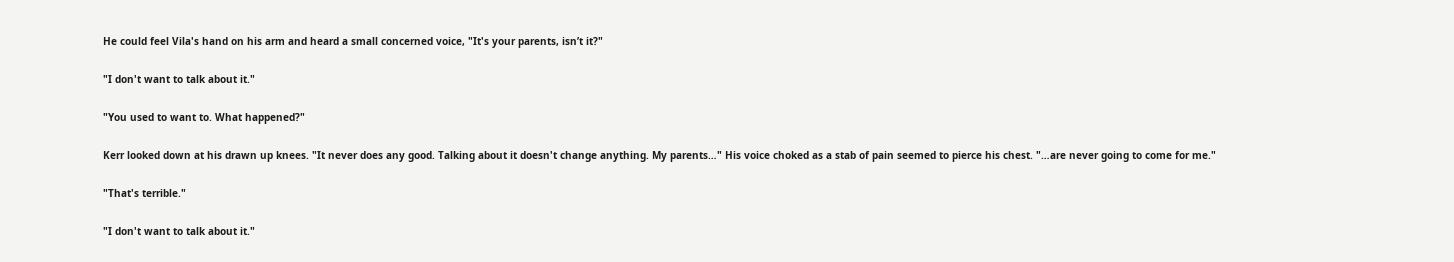He could feel Vila's hand on his arm and heard a small concerned voice, "It's your parents, isn’t it?"

"I don't want to talk about it."

"You used to want to. What happened?"

Kerr looked down at his drawn up knees. "It never does any good. Talking about it doesn't change anything. My parents…" His voice choked as a stab of pain seemed to pierce his chest. "…are never going to come for me."

"That's terrible."

"I don't want to talk about it."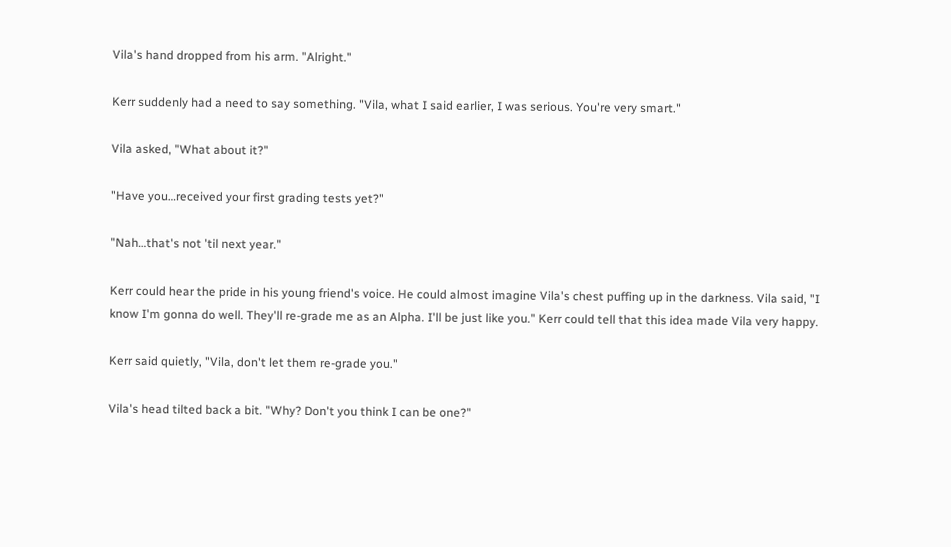Vila's hand dropped from his arm. "Alright."

Kerr suddenly had a need to say something. "Vila, what I said earlier, I was serious. You're very smart."

Vila asked, "What about it?"

"Have you…received your first grading tests yet?"

"Nah…that's not 'til next year."

Kerr could hear the pride in his young friend's voice. He could almost imagine Vila's chest puffing up in the darkness. Vila said, "I know I'm gonna do well. They'll re-grade me as an Alpha. I'll be just like you." Kerr could tell that this idea made Vila very happy.

Kerr said quietly, "Vila, don't let them re-grade you."

Vila's head tilted back a bit. "Why? Don't you think I can be one?"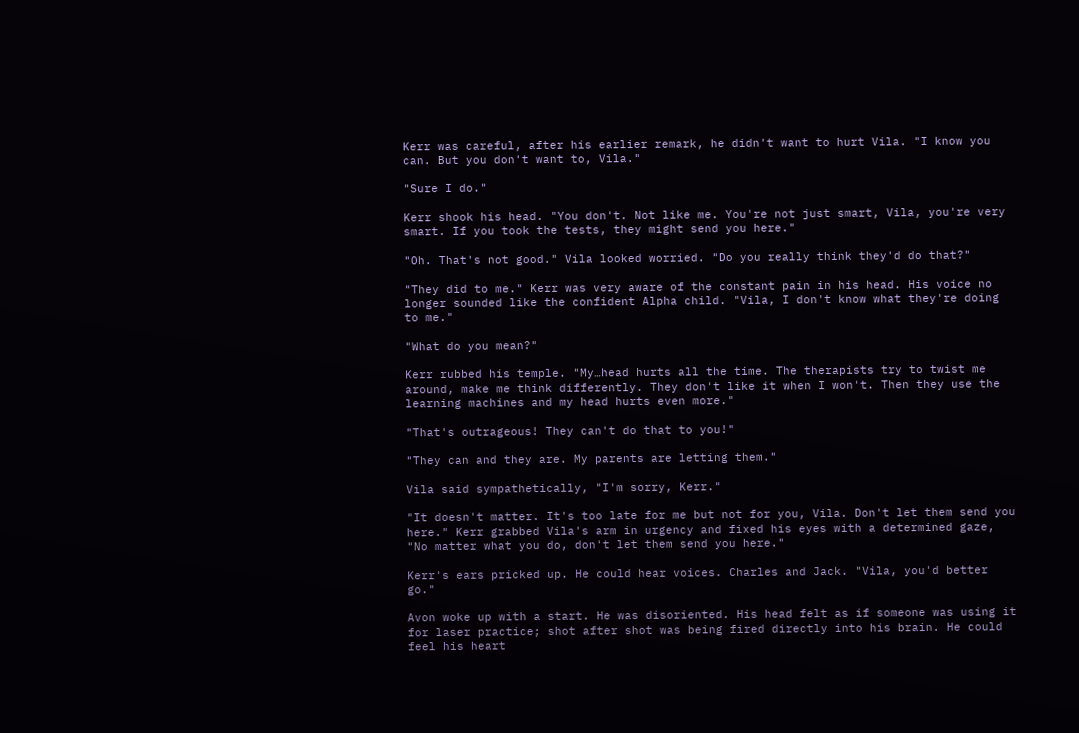Kerr was careful, after his earlier remark, he didn't want to hurt Vila. "I know you can. But you don't want to, Vila."

"Sure I do."

Kerr shook his head. "You don't. Not like me. You're not just smart, Vila, you're very smart. If you took the tests, they might send you here."

"Oh. That's not good." Vila looked worried. "Do you really think they'd do that?"

"They did to me." Kerr was very aware of the constant pain in his head. His voice no longer sounded like the confident Alpha child. "Vila, I don't know what they're doing to me."

"What do you mean?"

Kerr rubbed his temple. "My…head hurts all the time. The therapists try to twist me around, make me think differently. They don't like it when I won't. Then they use the learning machines and my head hurts even more."

"That's outrageous! They can't do that to you!"

"They can and they are. My parents are letting them."

Vila said sympathetically, "I'm sorry, Kerr."

"It doesn't matter. It's too late for me but not for you, Vila. Don't let them send you here." Kerr grabbed Vila's arm in urgency and fixed his eyes with a determined gaze, "No matter what you do, don't let them send you here."

Kerr's ears pricked up. He could hear voices. Charles and Jack. "Vila, you'd better go."

Avon woke up with a start. He was disoriented. His head felt as if someone was using it for laser practice; shot after shot was being fired directly into his brain. He could feel his heart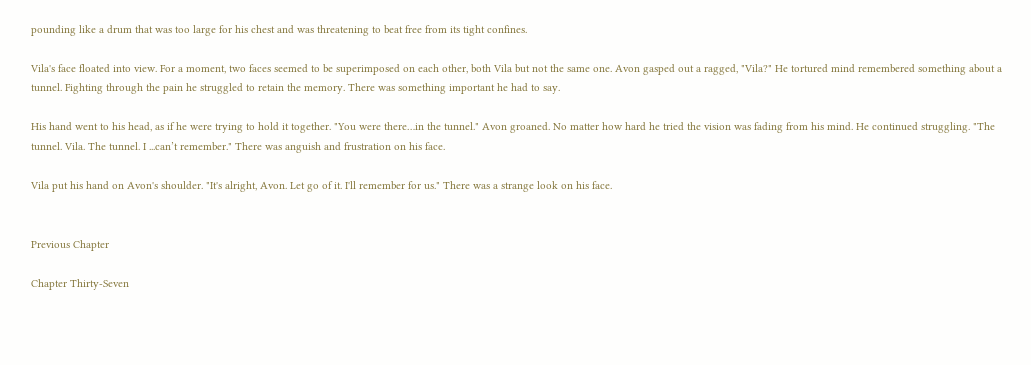pounding like a drum that was too large for his chest and was threatening to beat free from its tight confines.

Vila's face floated into view. For a moment, two faces seemed to be superimposed on each other, both Vila but not the same one. Avon gasped out a ragged, "Vila?" He tortured mind remembered something about a tunnel. Fighting through the pain he struggled to retain the memory. There was something important he had to say.

His hand went to his head, as if he were trying to hold it together. "You were there…in the tunnel." Avon groaned. No matter how hard he tried the vision was fading from his mind. He continued struggling. "The tunnel. Vila. The tunnel. I ...can’t remember." There was anguish and frustration on his face.

Vila put his hand on Avon's shoulder. "It's alright, Avon. Let go of it. I'll remember for us." There was a strange look on his face.


Previous Chapter

Chapter Thirty-Seven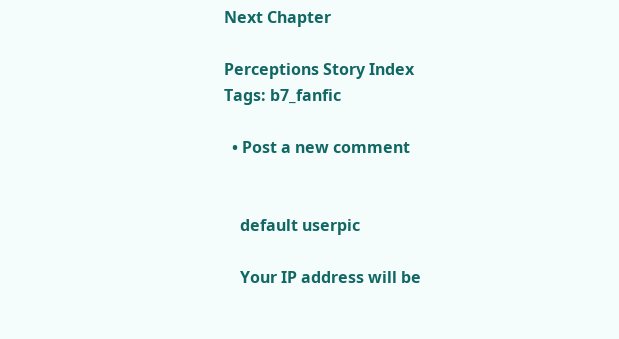Next Chapter

Perceptions Story Index
Tags: b7_fanfic

  • Post a new comment


    default userpic

    Your IP address will be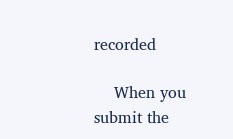recorded

    When you submit the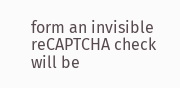form an invisible reCAPTCHA check will be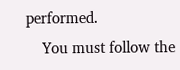performed.
    You must follow the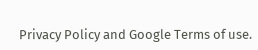Privacy Policy and Google Terms of use.